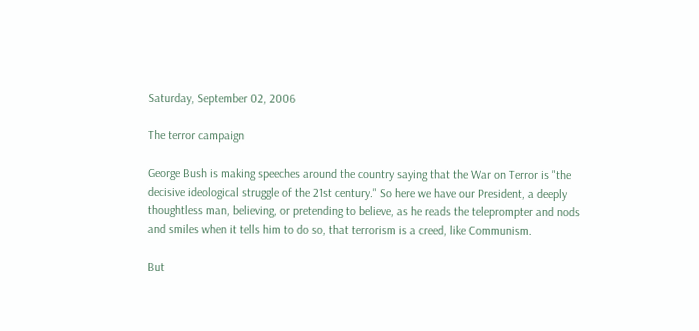Saturday, September 02, 2006

The terror campaign

George Bush is making speeches around the country saying that the War on Terror is "the decisive ideological struggle of the 21st century." So here we have our President, a deeply thoughtless man, believing, or pretending to believe, as he reads the teleprompter and nods and smiles when it tells him to do so, that terrorism is a creed, like Communism.

But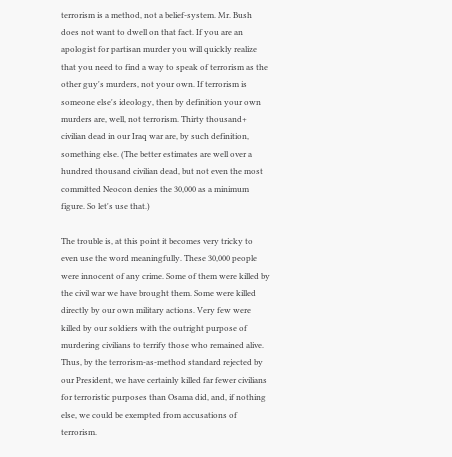terrorism is a method, not a belief-system. Mr. Bush does not want to dwell on that fact. If you are an apologist for partisan murder you will quickly realize that you need to find a way to speak of terrorism as the other guy's murders, not your own. If terrorism is someone else's ideology, then by definition your own murders are, well, not terrorism. Thirty thousand+ civilian dead in our Iraq war are, by such definition, something else. (The better estimates are well over a hundred thousand civilian dead, but not even the most committed Neocon denies the 30,000 as a minimum figure. So let's use that.)

The trouble is, at this point it becomes very tricky to even use the word meaningfully. These 30,000 people were innocent of any crime. Some of them were killed by the civil war we have brought them. Some were killed directly by our own military actions. Very few were killed by our soldiers with the outright purpose of murdering civilians to terrify those who remained alive. Thus, by the terrorism-as-method standard rejected by our President, we have certainly killed far fewer civilians for terroristic purposes than Osama did, and, if nothing else, we could be exempted from accusations of terrorism.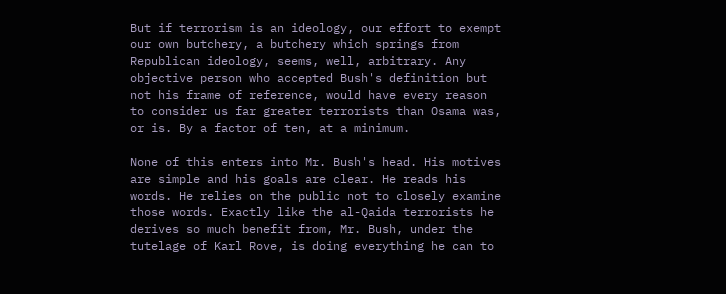But if terrorism is an ideology, our effort to exempt our own butchery, a butchery which springs from Republican ideology, seems, well, arbitrary. Any objective person who accepted Bush's definition but not his frame of reference, would have every reason to consider us far greater terrorists than Osama was, or is. By a factor of ten, at a minimum.

None of this enters into Mr. Bush's head. His motives are simple and his goals are clear. He reads his words. He relies on the public not to closely examine those words. Exactly like the al-Qaida terrorists he derives so much benefit from, Mr. Bush, under the tutelage of Karl Rove, is doing everything he can to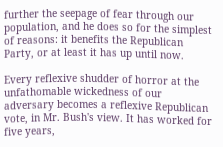further the seepage of fear through our population, and he does so for the simplest of reasons: it benefits the Republican Party, or at least it has up until now.

Every reflexive shudder of horror at the unfathomable wickedness of our adversary becomes a reflexive Republican vote, in Mr. Bush's view. It has worked for five years,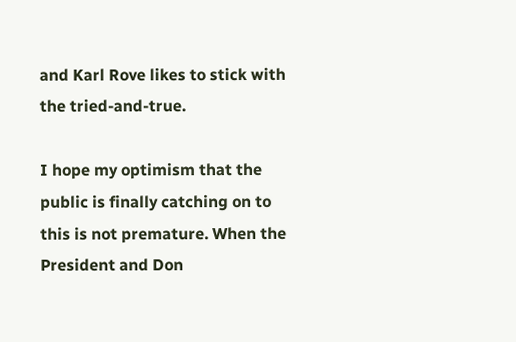and Karl Rove likes to stick with the tried-and-true.

I hope my optimism that the public is finally catching on to this is not premature. When the President and Don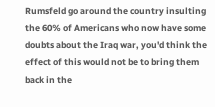Rumsfeld go around the country insulting the 60% of Americans who now have some doubts about the Iraq war, you'd think the effect of this would not be to bring them back in the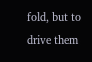fold, but to drive them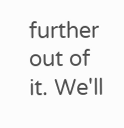further out of it. We'll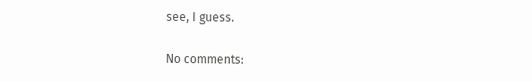see, I guess.

No comments: